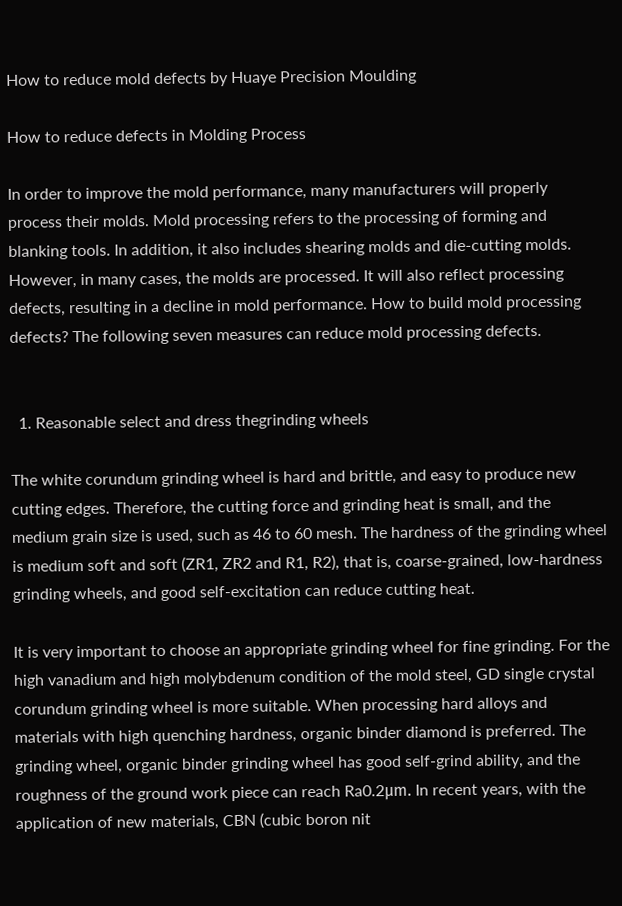How to reduce mold defects by Huaye Precision Moulding

How to reduce defects in Molding Process

In order to improve the mold performance, many manufacturers will properly process their molds. Mold processing refers to the processing of forming and blanking tools. In addition, it also includes shearing molds and die-cutting molds. However, in many cases, the molds are processed. It will also reflect processing defects, resulting in a decline in mold performance. How to build mold processing defects? The following seven measures can reduce mold processing defects.


  1. Reasonable select and dress thegrinding wheels

The white corundum grinding wheel is hard and brittle, and easy to produce new cutting edges. Therefore, the cutting force and grinding heat is small, and the medium grain size is used, such as 46 to 60 mesh. The hardness of the grinding wheel is medium soft and soft (ZR1, ZR2 and R1, R2), that is, coarse-grained, low-hardness grinding wheels, and good self-excitation can reduce cutting heat.

It is very important to choose an appropriate grinding wheel for fine grinding. For the high vanadium and high molybdenum condition of the mold steel, GD single crystal corundum grinding wheel is more suitable. When processing hard alloys and materials with high quenching hardness, organic binder diamond is preferred. The grinding wheel, organic binder grinding wheel has good self-grind ability, and the roughness of the ground work piece can reach Ra0.2μm. In recent years, with the application of new materials, CBN (cubic boron nit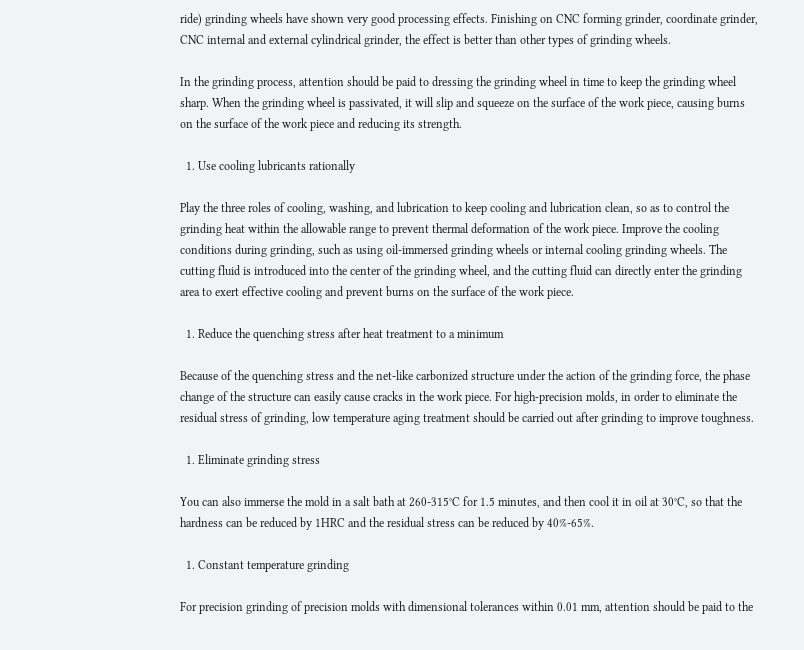ride) grinding wheels have shown very good processing effects. Finishing on CNC forming grinder, coordinate grinder, CNC internal and external cylindrical grinder, the effect is better than other types of grinding wheels.

In the grinding process, attention should be paid to dressing the grinding wheel in time to keep the grinding wheel sharp. When the grinding wheel is passivated, it will slip and squeeze on the surface of the work piece, causing burns on the surface of the work piece and reducing its strength.

  1. Use cooling lubricants rationally

Play the three roles of cooling, washing, and lubrication to keep cooling and lubrication clean, so as to control the grinding heat within the allowable range to prevent thermal deformation of the work piece. Improve the cooling conditions during grinding, such as using oil-immersed grinding wheels or internal cooling grinding wheels. The cutting fluid is introduced into the center of the grinding wheel, and the cutting fluid can directly enter the grinding area to exert effective cooling and prevent burns on the surface of the work piece.

  1. Reduce the quenching stress after heat treatment to a minimum

Because of the quenching stress and the net-like carbonized structure under the action of the grinding force, the phase change of the structure can easily cause cracks in the work piece. For high-precision molds, in order to eliminate the residual stress of grinding, low temperature aging treatment should be carried out after grinding to improve toughness.

  1. Eliminate grinding stress

You can also immerse the mold in a salt bath at 260-315°C for 1.5 minutes, and then cool it in oil at 30°C, so that the hardness can be reduced by 1HRC and the residual stress can be reduced by 40%-65%.

  1. Constant temperature grinding

For precision grinding of precision molds with dimensional tolerances within 0.01 mm, attention should be paid to the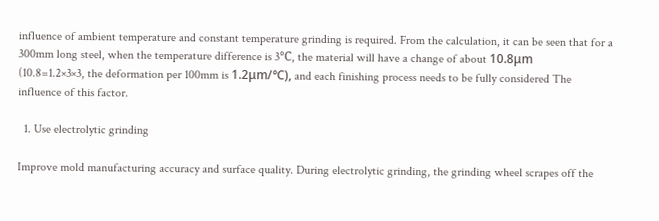influence of ambient temperature and constant temperature grinding is required. From the calculation, it can be seen that for a 300mm long steel, when the temperature difference is 3℃, the material will have a change of about 10.8μm (10.8=1.2×3×3, the deformation per 100mm is 1.2μm/℃), and each finishing process needs to be fully considered The influence of this factor.

  1. Use electrolytic grinding

Improve mold manufacturing accuracy and surface quality. During electrolytic grinding, the grinding wheel scrapes off the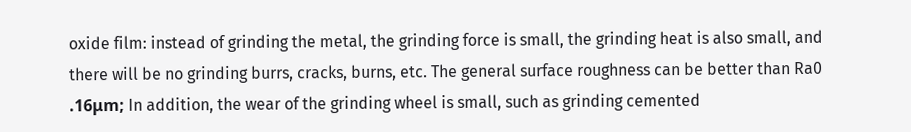oxide film: instead of grinding the metal, the grinding force is small, the grinding heat is also small, and there will be no grinding burrs, cracks, burns, etc. The general surface roughness can be better than Ra0 .16μm; In addition, the wear of the grinding wheel is small, such as grinding cemented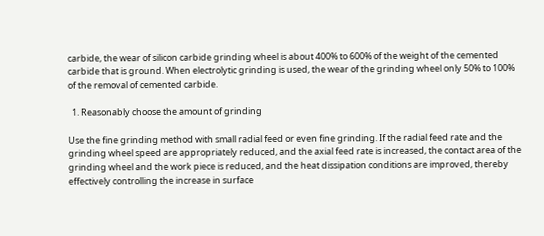carbide, the wear of silicon carbide grinding wheel is about 400% to 600% of the weight of the cemented carbide that is ground. When electrolytic grinding is used, the wear of the grinding wheel only 50% to 100% of the removal of cemented carbide.

  1. Reasonably choose the amount of grinding

Use the fine grinding method with small radial feed or even fine grinding. If the radial feed rate and the grinding wheel speed are appropriately reduced, and the axial feed rate is increased, the contact area of the grinding wheel and the work piece is reduced, and the heat dissipation conditions are improved, thereby effectively controlling the increase in surface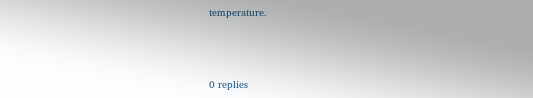temperature.



0 replies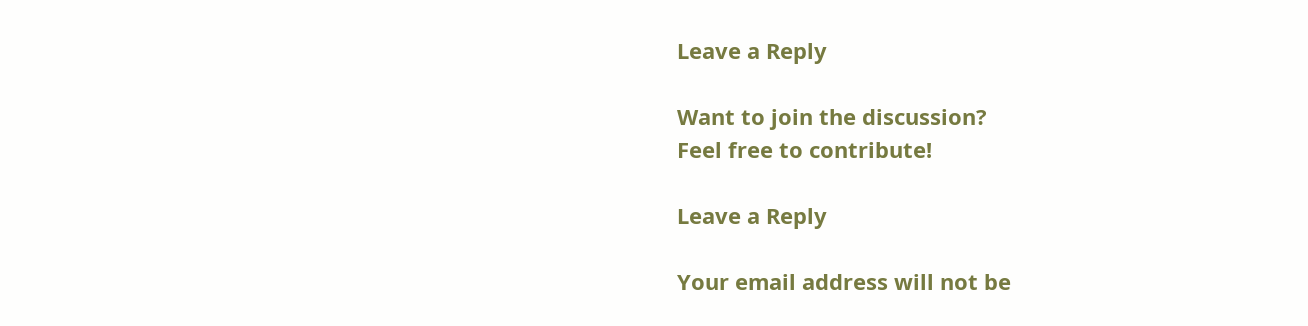Leave a Reply

Want to join the discussion?
Feel free to contribute!

Leave a Reply

Your email address will not be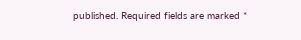published. Required fields are marked *